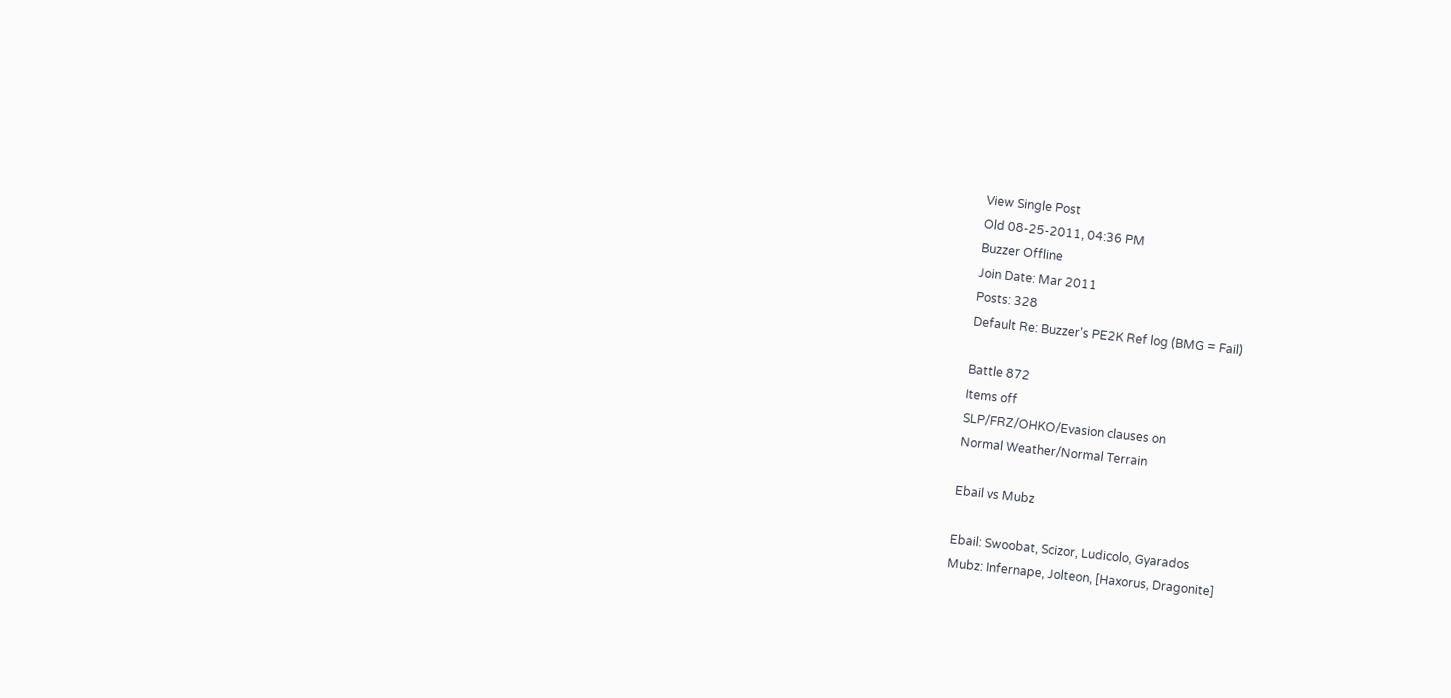View Single Post
Old 08-25-2011, 04:36 PM
Buzzer Offline
Join Date: Mar 2011
Posts: 328
Default Re: Buzzer's PE2K Ref log (BMG = Fail)

Battle 872
Items off
SLP/FRZ/OHKO/Evasion clauses on
Normal Weather/Normal Terrain

Ebail vs Mubz

Ebail: Swoobat, Scizor, Ludicolo, Gyarados
Mubz: Infernape, Jolteon, [Haxorus, Dragonite]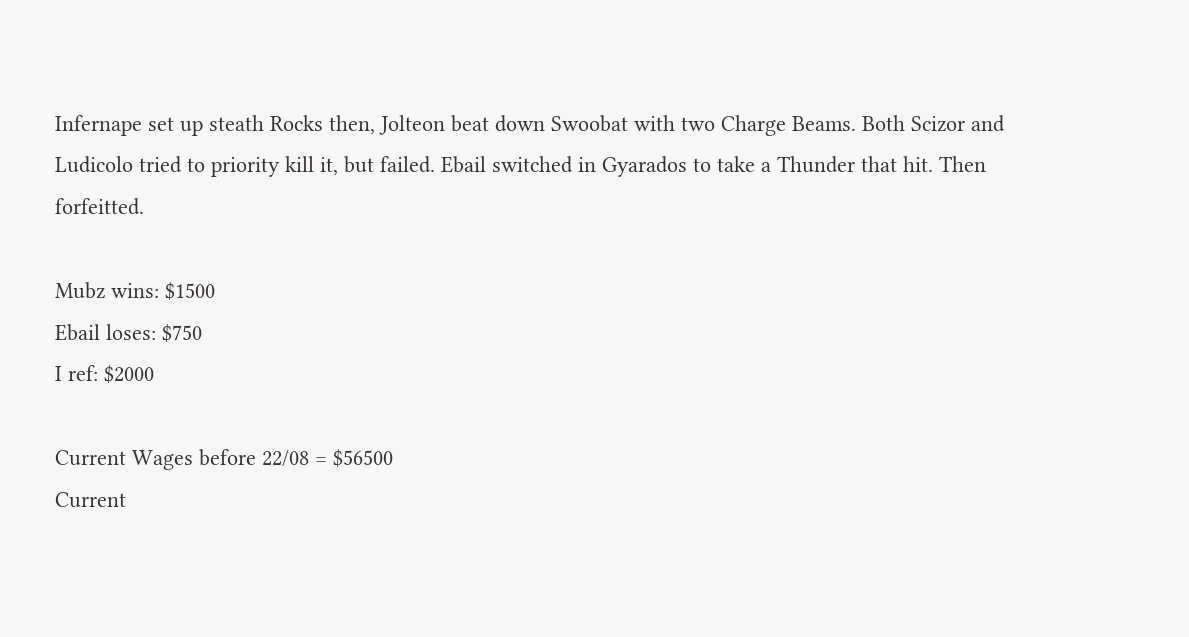Infernape set up steath Rocks then, Jolteon beat down Swoobat with two Charge Beams. Both Scizor and Ludicolo tried to priority kill it, but failed. Ebail switched in Gyarados to take a Thunder that hit. Then forfeitted.

Mubz wins: $1500
Ebail loses: $750
I ref: $2000

Current Wages before 22/08 = $56500
Current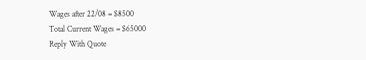Wages after 22/08 = $8500
Total Current Wages = $65000
Reply With Quote